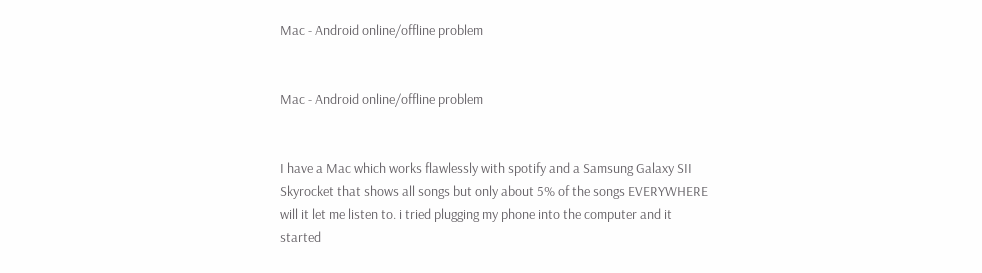Mac - Android online/offline problem


Mac - Android online/offline problem


I have a Mac which works flawlessly with spotify and a Samsung Galaxy SII Skyrocket that shows all songs but only about 5% of the songs EVERYWHERE will it let me listen to. i tried plugging my phone into the computer and it started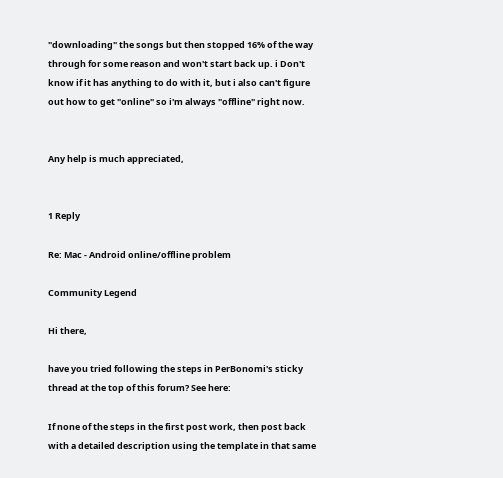"downloading" the songs but then stopped 16% of the way through for some reason and won't start back up. i Don't know if it has anything to do with it, but i also can't figure out how to get "online" so i'm always "offline" right now.


Any help is much appreciated,


1 Reply

Re: Mac - Android online/offline problem

Community Legend

Hi there,

have you tried following the steps in PerBonomi's sticky thread at the top of this forum? See here:

If none of the steps in the first post work, then post back with a detailed description using the template in that same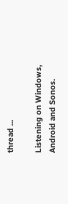thread ...

Listening on Windows, Android and Sonos.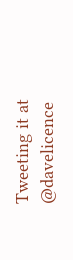Tweeting it at @davelicence